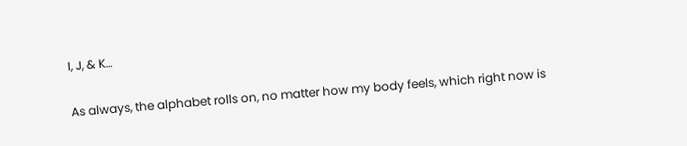I, J, & K…

As always, the alphabet rolls on, no matter how my body feels, which right now is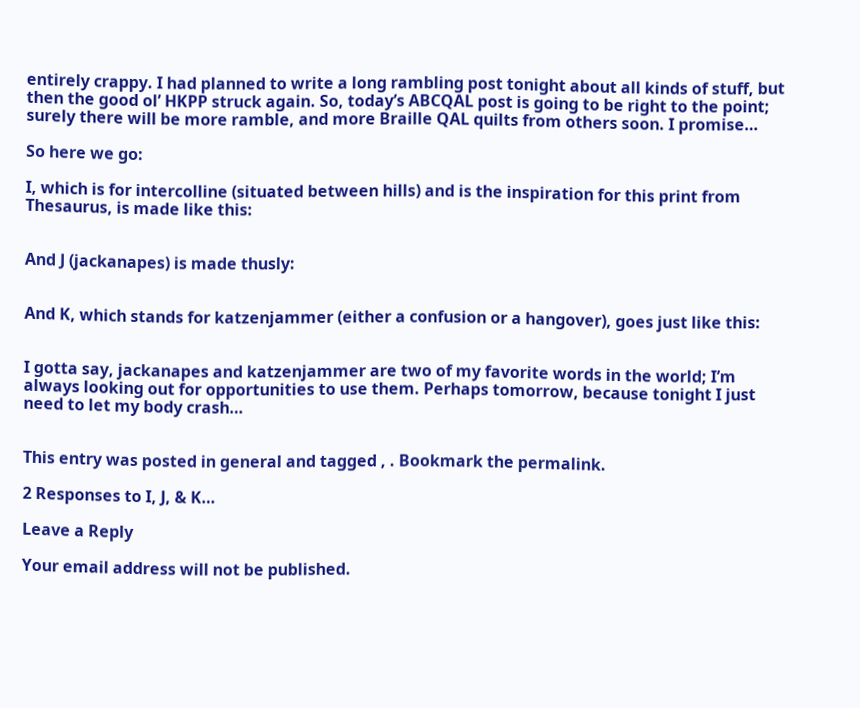entirely crappy. I had planned to write a long rambling post tonight about all kinds of stuff, but then the good ol’ HKPP struck again. So, today’s ABCQAL post is going to be right to the point; surely there will be more ramble, and more Braille QAL quilts from others soon. I promise…

So here we go:

I, which is for intercolline (situated between hills) and is the inspiration for this print from Thesaurus, is made like this:


And J (jackanapes) is made thusly:


And K, which stands for katzenjammer (either a confusion or a hangover), goes just like this:


I gotta say, jackanapes and katzenjammer are two of my favorite words in the world; I’m always looking out for opportunities to use them. Perhaps tomorrow, because tonight I just need to let my body crash…


This entry was posted in general and tagged , . Bookmark the permalink.

2 Responses to I, J, & K…

Leave a Reply

Your email address will not be published.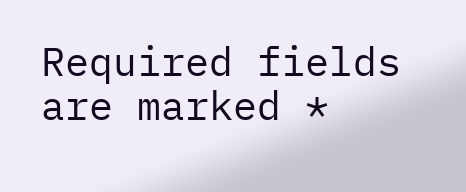Required fields are marked *